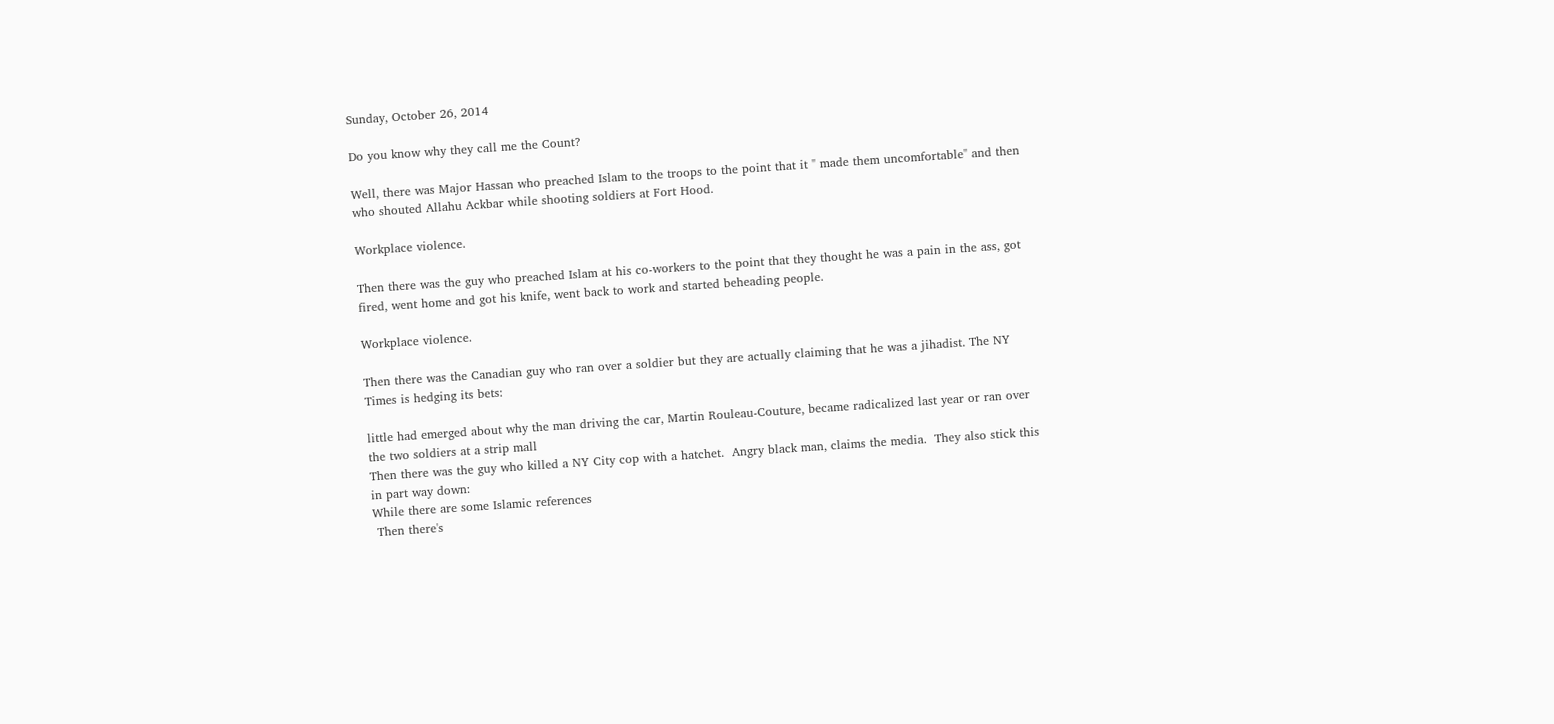Sunday, October 26, 2014

Do you know why they call me the Count?

Well, there was Major Hassan who preached Islam to the troops to the point that it " made them uncomfortable" and then who shouted Allahu Ackbar while shooting soldiers at Fort Hood.

Workplace violence.

Then there was the guy who preached Islam at his co-workers to the point that they thought he was a pain in the ass, got fired, went home and got his knife, went back to work and started beheading people.

Workplace violence.

Then there was the Canadian guy who ran over a soldier but they are actually claiming that he was a jihadist. The NY Times is hedging its bets:

little had emerged about why the man driving the car, Martin Rouleau-Couture, became radicalized last year or ran over the two soldiers at a strip mall
Then there was the guy who killed a NY City cop with a hatchet.  Angry black man, claims the media.  They also stick this in part way down:
While there are some Islamic references
 Then there's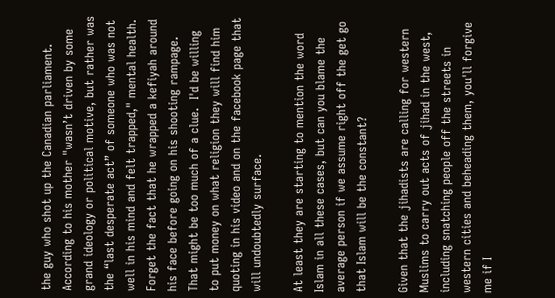the guy who shot up the Canadian parliament.  According to his mother "wasn’t driven by some grand ideology or political motive, but rather was the “last desperate act” of someone who was not well in his mind and felt trapped," mental health.  Forget the fact that he wrapped a kefiyah around his face before going on his shooting rampage.  That might be too much of a clue.  I'd be willing to put money on what religion they will find him quoting in his video and on the facebook page that will undoubtedly surface.

At least they are starting to mention the word Islam in all these cases, but can you blame the average person if we assume right off the get go that Islam will be the constant?

Given that the jihadists are calling for western Muslims to carry out acts of jihad in the west, including snatching people off the streets in western cities and beheading them, you'll forgive me if I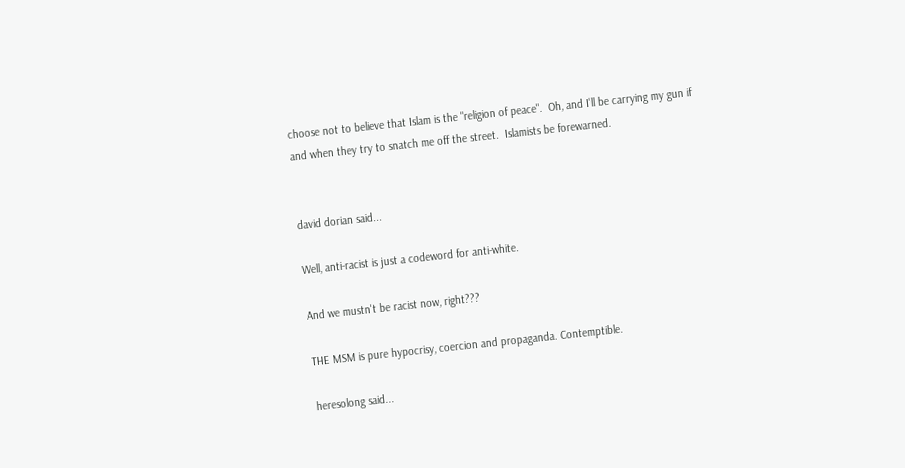choose not to believe that Islam is the "religion of peace".  Oh, and I'll be carrying my gun if and when they try to snatch me off the street.  Islamists be forewarned.


david dorian said...

Well, anti-racist is just a codeword for anti-white.

And we mustn't be racist now, right???

THE MSM is pure hypocrisy, coercion and propaganda. Contemptible.

heresolong said...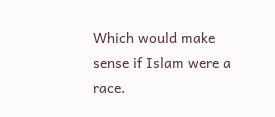Which would make sense if Islam were a race.